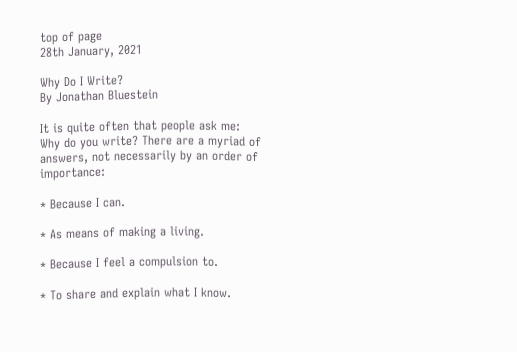top of page
28th January, 2021

Why Do I Write?
By Jonathan Bluestein

It is quite often that people ask me: Why do you write? There are a myriad of answers, not necessarily by an order of importance:

* Because I can.

* As means of making a living.

* Because I feel a compulsion to.

* To share and explain what I know.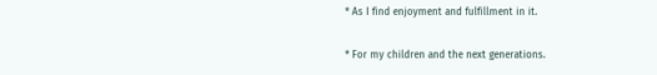* As I find enjoyment and fulfillment in it.

* For my children and the next generations.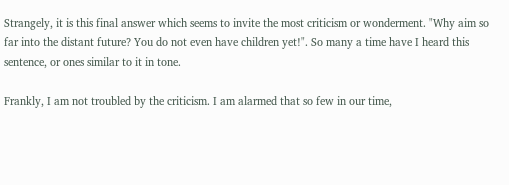Strangely, it is this final answer which seems to invite the most criticism or wonderment. "Why aim so far into the distant future? You do not even have children yet!". So many a time have I heard this sentence, or ones similar to it in tone.

Frankly, I am not troubled by the criticism. I am alarmed that so few in our time,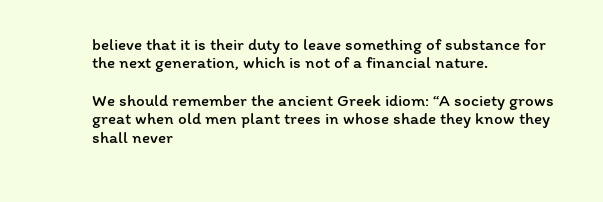believe that it is their duty to leave something of substance for the next generation, which is not of a financial nature.

We should remember the ancient Greek idiom: “A society grows great when old men plant trees in whose shade they know they shall never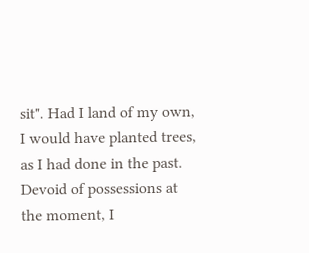sit". Had I land of my own, I would have planted trees, as I had done in the past. Devoid of possessions at the moment, I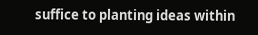suffice to planting ideas within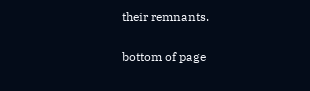their remnants.

bottom of page